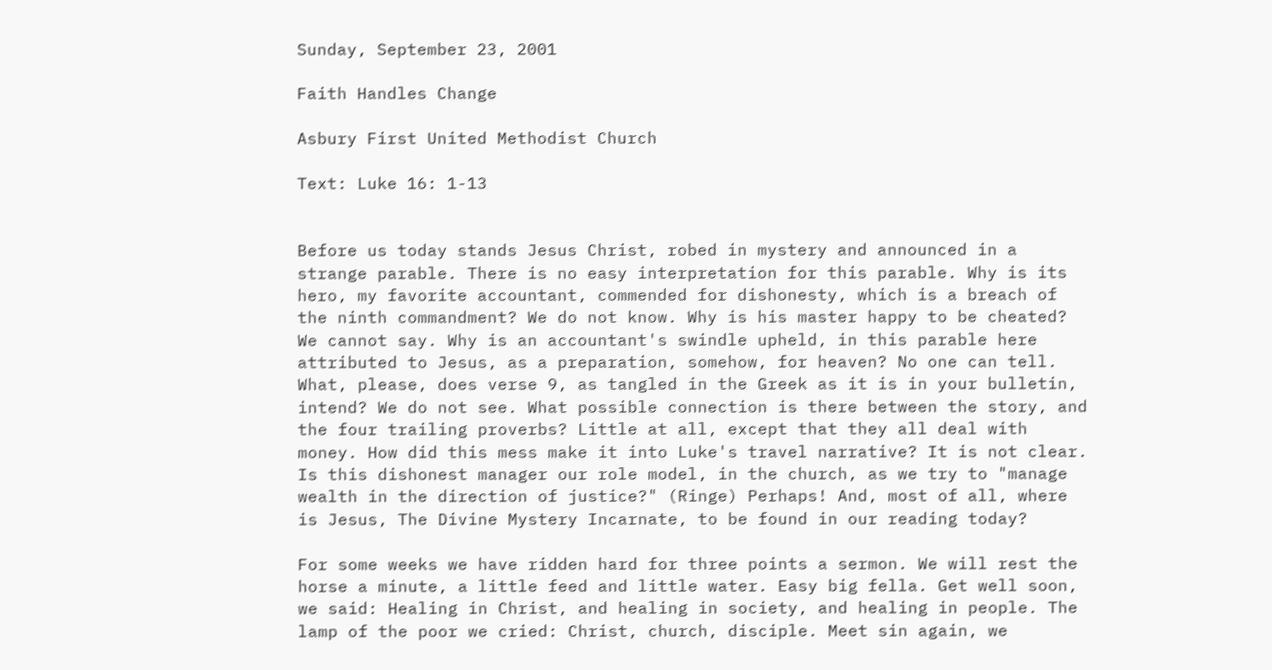Sunday, September 23, 2001

Faith Handles Change

Asbury First United Methodist Church

Text: Luke 16: 1-13


Before us today stands Jesus Christ, robed in mystery and announced in a strange parable. There is no easy interpretation for this parable. Why is its hero, my favorite accountant, commended for dishonesty, which is a breach of the ninth commandment? We do not know. Why is his master happy to be cheated? We cannot say. Why is an accountant's swindle upheld, in this parable here attributed to Jesus, as a preparation, somehow, for heaven? No one can tell. What, please, does verse 9, as tangled in the Greek as it is in your bulletin, intend? We do not see. What possible connection is there between the story, and the four trailing proverbs? Little at all, except that they all deal with money. How did this mess make it into Luke's travel narrative? It is not clear. Is this dishonest manager our role model, in the church, as we try to "manage wealth in the direction of justice?" (Ringe) Perhaps! And, most of all, where is Jesus, The Divine Mystery Incarnate, to be found in our reading today?

For some weeks we have ridden hard for three points a sermon. We will rest the horse a minute, a little feed and little water. Easy big fella. Get well soon, we said: Healing in Christ, and healing in society, and healing in people. The lamp of the poor we cried: Christ, church, disciple. Meet sin again, we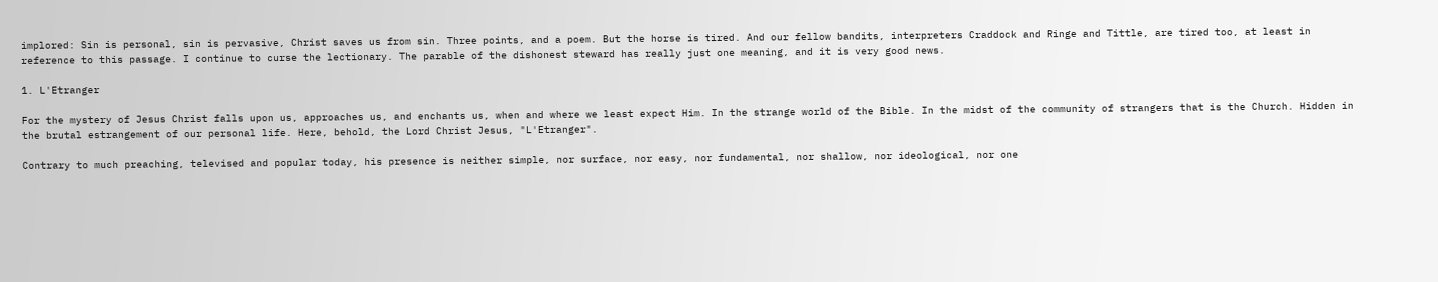implored: Sin is personal, sin is pervasive, Christ saves us from sin. Three points, and a poem. But the horse is tired. And our fellow bandits, interpreters Craddock and Ringe and Tittle, are tired too, at least in reference to this passage. I continue to curse the lectionary. The parable of the dishonest steward has really just one meaning, and it is very good news.

1. L'Etranger

For the mystery of Jesus Christ falls upon us, approaches us, and enchants us, when and where we least expect Him. In the strange world of the Bible. In the midst of the community of strangers that is the Church. Hidden in the brutal estrangement of our personal life. Here, behold, the Lord Christ Jesus, "L'Etranger".

Contrary to much preaching, televised and popular today, his presence is neither simple, nor surface, nor easy, nor fundamental, nor shallow, nor ideological, nor one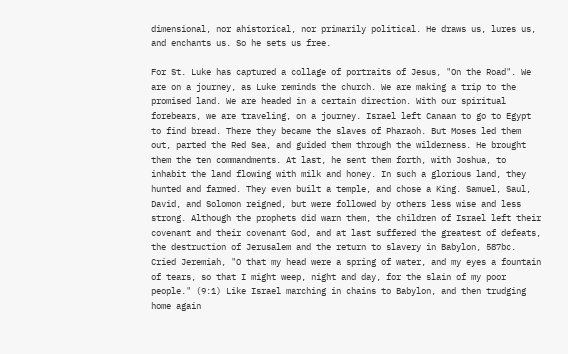dimensional, nor ahistorical, nor primarily political. He draws us, lures us, and enchants us. So he sets us free.

For St. Luke has captured a collage of portraits of Jesus, "On the Road". We are on a journey, as Luke reminds the church. We are making a trip to the promised land. We are headed in a certain direction. With our spiritual forebears, we are traveling, on a journey. Israel left Canaan to go to Egypt to find bread. There they became the slaves of Pharaoh. But Moses led them out, parted the Red Sea, and guided them through the wilderness. He brought them the ten commandments. At last, he sent them forth, with Joshua, to inhabit the land flowing with milk and honey. In such a glorious land, they hunted and farmed. They even built a temple, and chose a King. Samuel, Saul, David, and Solomon reigned, but were followed by others less wise and less strong. Although the prophets did warn them, the children of Israel left their covenant and their covenant God, and at last suffered the greatest of defeats, the destruction of Jerusalem and the return to slavery in Babylon, 587bc. Cried Jeremiah, "O that my head were a spring of water, and my eyes a fountain of tears, so that I might weep, night and day, for the slain of my poor people." (9:1) Like Israel marching in chains to Babylon, and then trudging home again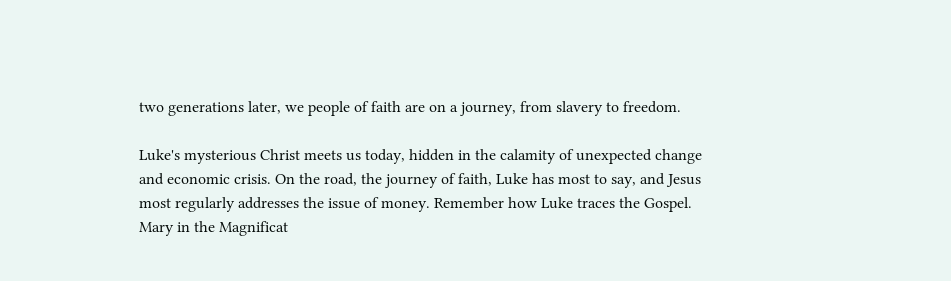two generations later, we people of faith are on a journey, from slavery to freedom.

Luke's mysterious Christ meets us today, hidden in the calamity of unexpected change and economic crisis. On the road, the journey of faith, Luke has most to say, and Jesus most regularly addresses the issue of money. Remember how Luke traces the Gospel. Mary in the Magnificat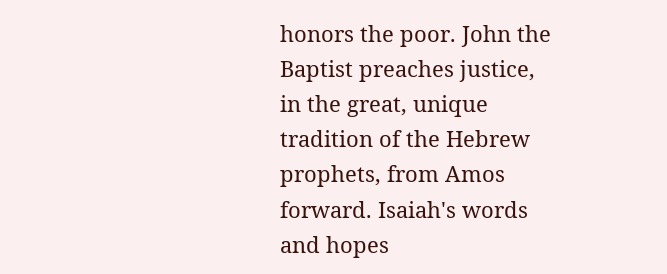honors the poor. John the Baptist preaches justice, in the great, unique tradition of the Hebrew prophets, from Amos forward. Isaiah's words and hopes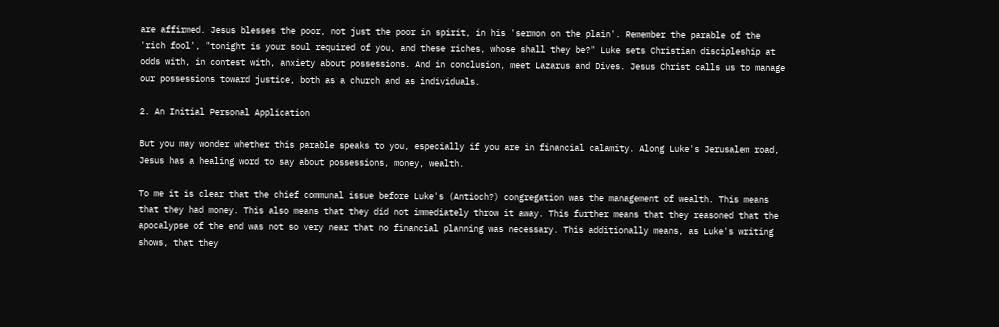are affirmed. Jesus blesses the poor, not just the poor in spirit, in his 'sermon on the plain'. Remember the parable of the 'rich fool', "tonight is your soul required of you, and these riches, whose shall they be?" Luke sets Christian discipleship at odds with, in contest with, anxiety about possessions. And in conclusion, meet Lazarus and Dives. Jesus Christ calls us to manage our possessions toward justice, both as a church and as individuals.

2. An Initial Personal Application

But you may wonder whether this parable speaks to you, especially if you are in financial calamity. Along Luke's Jerusalem road, Jesus has a healing word to say about possessions, money, wealth.

To me it is clear that the chief communal issue before Luke's (Antioch?) congregation was the management of wealth. This means that they had money. This also means that they did not immediately throw it away. This further means that they reasoned that the apocalypse of the end was not so very near that no financial planning was necessary. This additionally means, as Luke's writing shows, that they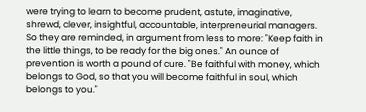were trying to learn to become prudent, astute, imaginative, shrewd, clever, insightful, accountable, interpreneurial managers. So they are reminded, in argument from less to more: "Keep faith in the little things, to be ready for the big ones." An ounce of prevention is worth a pound of cure. "Be faithful with money, which belongs to God, so that you will become faithful in soul, which belongs to you."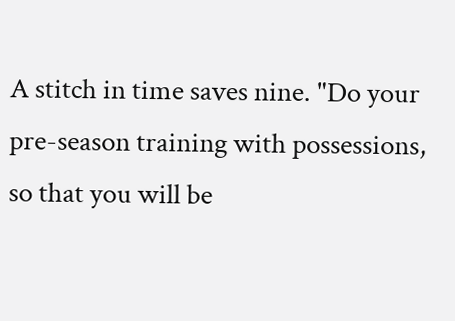A stitch in time saves nine. "Do your pre-season training with possessions, so that you will be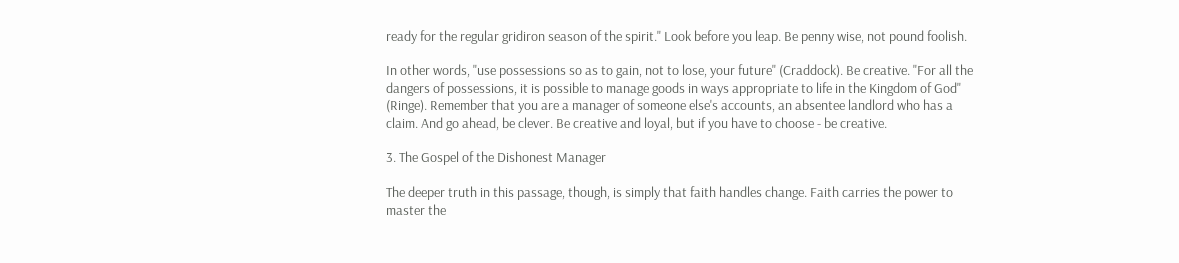ready for the regular gridiron season of the spirit." Look before you leap. Be penny wise, not pound foolish.

In other words, "use possessions so as to gain, not to lose, your future" (Craddock). Be creative. "For all the dangers of possessions, it is possible to manage goods in ways appropriate to life in the Kingdom of God" (Ringe). Remember that you are a manager of someone else's accounts, an absentee landlord who has a claim. And go ahead, be clever. Be creative and loyal, but if you have to choose - be creative.

3. The Gospel of the Dishonest Manager

The deeper truth in this passage, though, is simply that faith handles change. Faith carries the power to master the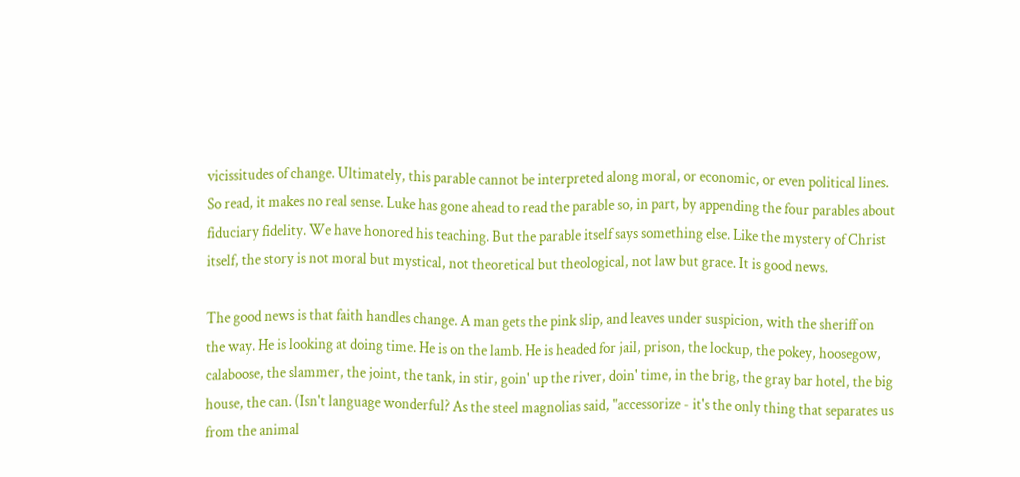vicissitudes of change. Ultimately, this parable cannot be interpreted along moral, or economic, or even political lines. So read, it makes no real sense. Luke has gone ahead to read the parable so, in part, by appending the four parables about fiduciary fidelity. We have honored his teaching. But the parable itself says something else. Like the mystery of Christ itself, the story is not moral but mystical, not theoretical but theological, not law but grace. It is good news.

The good news is that faith handles change. A man gets the pink slip, and leaves under suspicion, with the sheriff on the way. He is looking at doing time. He is on the lamb. He is headed for jail, prison, the lockup, the pokey, hoosegow, calaboose, the slammer, the joint, the tank, in stir, goin' up the river, doin' time, in the brig, the gray bar hotel, the big house, the can. (Isn't language wonderful? As the steel magnolias said, "accessorize - it's the only thing that separates us from the animal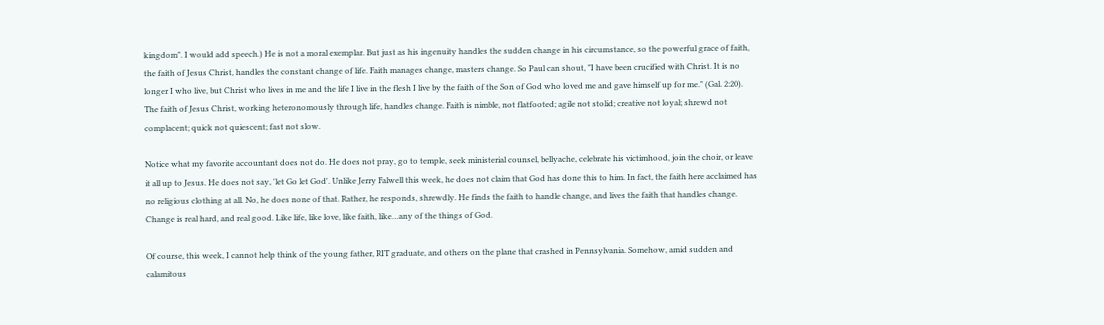kingdom". I would add speech.) He is not a moral exemplar. But just as his ingenuity handles the sudden change in his circumstance, so the powerful grace of faith, the faith of Jesus Christ, handles the constant change of life. Faith manages change, masters change. So Paul can shout, "I have been crucified with Christ. It is no longer I who live, but Christ who lives in me and the life I live in the flesh I live by the faith of the Son of God who loved me and gave himself up for me." (Gal. 2:20). The faith of Jesus Christ, working heteronomously through life, handles change. Faith is nimble, not flatfooted; agile not stolid; creative not loyal; shrewd not complacent; quick not quiescent; fast not slow.

Notice what my favorite accountant does not do. He does not pray, go to temple, seek ministerial counsel, bellyache, celebrate his victimhood, join the choir, or leave it all up to Jesus. He does not say, 'let Go let God'. Unlike Jerry Falwell this week, he does not claim that God has done this to him. In fact, the faith here acclaimed has no religious clothing at all. No, he does none of that. Rather, he responds, shrewdly. He finds the faith to handle change, and lives the faith that handles change. Change is real hard, and real good. Like life, like love, like faith, like…any of the things of God.

Of course, this week, I cannot help think of the young father, RIT graduate, and others on the plane that crashed in Pennsylvania. Somehow, amid sudden and calamitous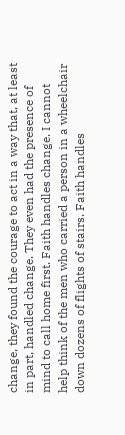change, they found the courage to act in a way that, at least in part, handled change. They even had the presence of mind to call home first. Faith handles change. I cannot help think of the men who carried a person in a wheelchair down dozens of flights of stairs. Faith handles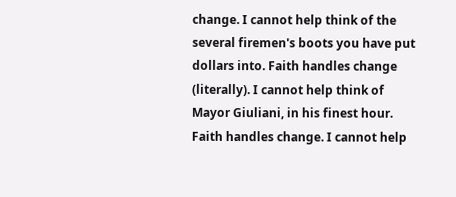change. I cannot help think of the several firemen's boots you have put dollars into. Faith handles change (literally). I cannot help think of Mayor Giuliani, in his finest hour. Faith handles change. I cannot help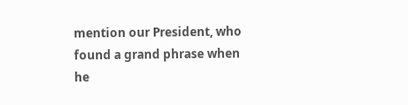mention our President, who found a grand phrase when he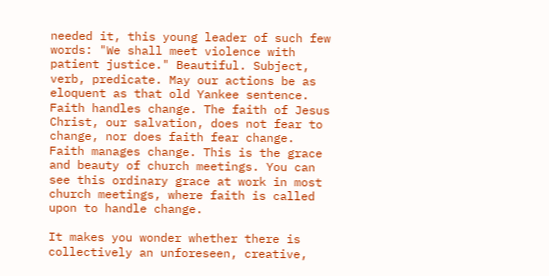needed it, this young leader of such few words: "We shall meet violence with patient justice." Beautiful. Subject, verb, predicate. May our actions be as eloquent as that old Yankee sentence. Faith handles change. The faith of Jesus Christ, our salvation, does not fear to change, nor does faith fear change. Faith manages change. This is the grace and beauty of church meetings. You can see this ordinary grace at work in most church meetings, where faith is called upon to handle change.

It makes you wonder whether there is collectively an unforeseen, creative,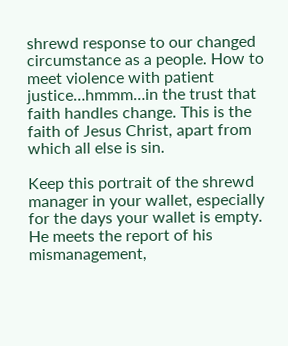shrewd response to our changed circumstance as a people. How to meet violence with patient justice…hmmm…in the trust that faith handles change. This is the faith of Jesus Christ, apart from which all else is sin.

Keep this portrait of the shrewd manager in your wallet, especially for the days your wallet is empty. He meets the report of his mismanagement,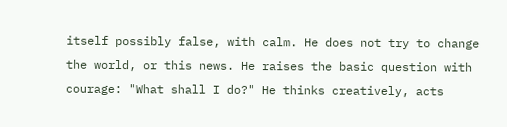itself possibly false, with calm. He does not try to change the world, or this news. He raises the basic question with courage: "What shall I do?" He thinks creatively, acts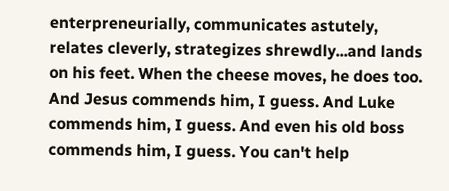enterpreneurially, communicates astutely, relates cleverly, strategizes shrewdly...and lands on his feet. When the cheese moves, he does too. And Jesus commends him, I guess. And Luke commends him, I guess. And even his old boss commends him, I guess. You can't help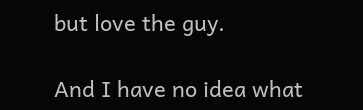but love the guy.

And I have no idea what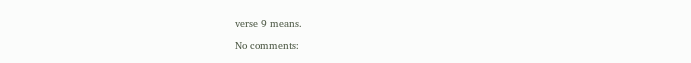verse 9 means.

No comments: